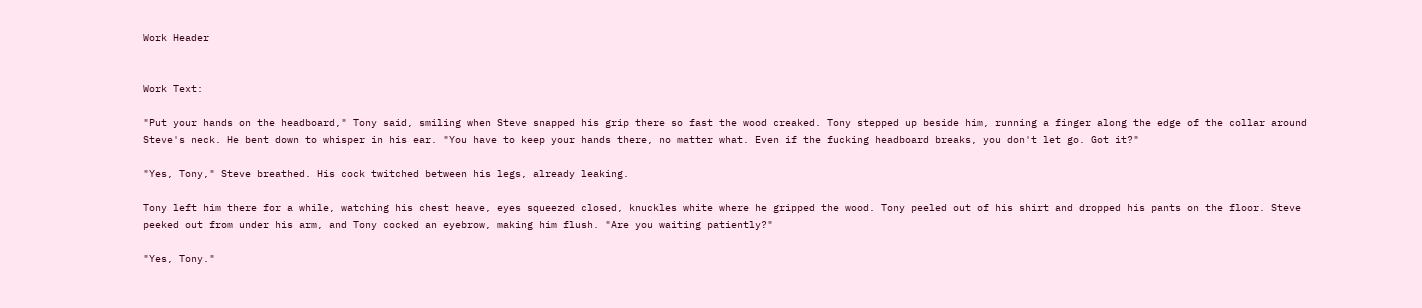Work Header


Work Text:

"Put your hands on the headboard," Tony said, smiling when Steve snapped his grip there so fast the wood creaked. Tony stepped up beside him, running a finger along the edge of the collar around Steve's neck. He bent down to whisper in his ear. "You have to keep your hands there, no matter what. Even if the fucking headboard breaks, you don't let go. Got it?"

"Yes, Tony," Steve breathed. His cock twitched between his legs, already leaking.

Tony left him there for a while, watching his chest heave, eyes squeezed closed, knuckles white where he gripped the wood. Tony peeled out of his shirt and dropped his pants on the floor. Steve peeked out from under his arm, and Tony cocked an eyebrow, making him flush. "Are you waiting patiently?"

"Yes, Tony."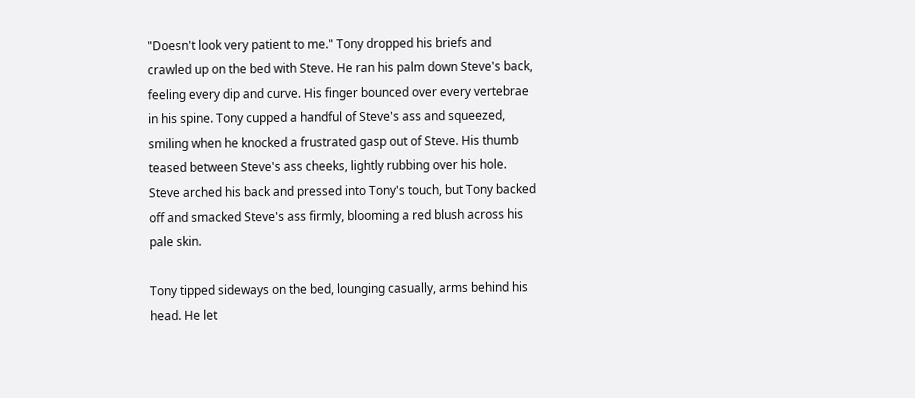"Doesn't look very patient to me." Tony dropped his briefs and crawled up on the bed with Steve. He ran his palm down Steve's back, feeling every dip and curve. His finger bounced over every vertebrae in his spine. Tony cupped a handful of Steve's ass and squeezed, smiling when he knocked a frustrated gasp out of Steve. His thumb teased between Steve's ass cheeks, lightly rubbing over his hole. Steve arched his back and pressed into Tony's touch, but Tony backed off and smacked Steve's ass firmly, blooming a red blush across his pale skin.

Tony tipped sideways on the bed, lounging casually, arms behind his head. He let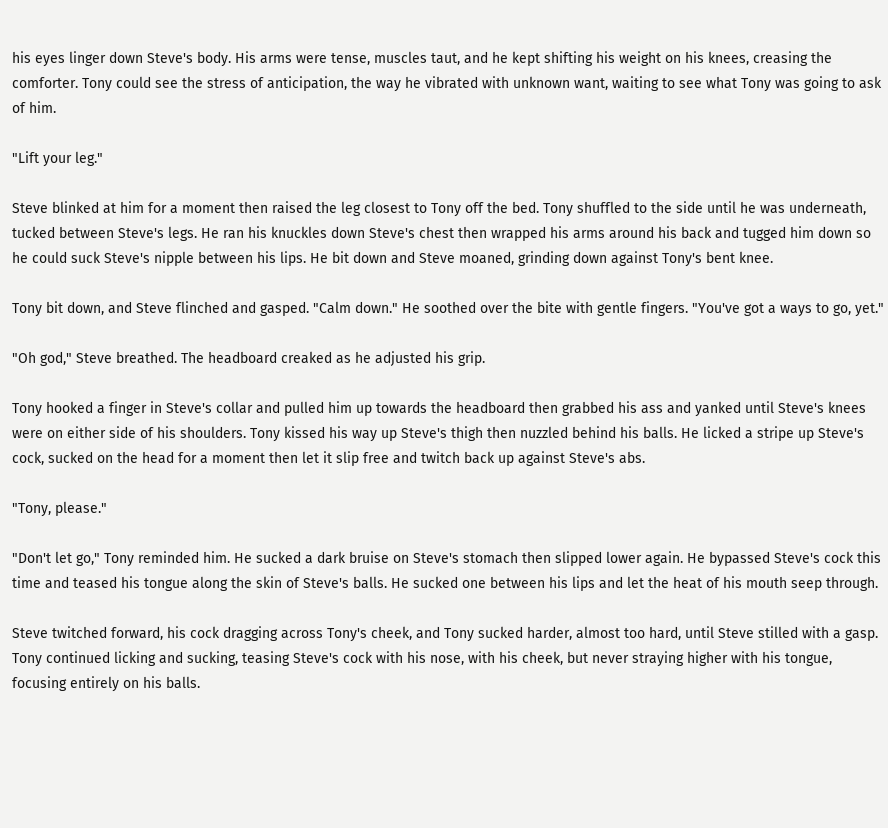his eyes linger down Steve's body. His arms were tense, muscles taut, and he kept shifting his weight on his knees, creasing the comforter. Tony could see the stress of anticipation, the way he vibrated with unknown want, waiting to see what Tony was going to ask of him.

"Lift your leg."

Steve blinked at him for a moment then raised the leg closest to Tony off the bed. Tony shuffled to the side until he was underneath, tucked between Steve's legs. He ran his knuckles down Steve's chest then wrapped his arms around his back and tugged him down so he could suck Steve's nipple between his lips. He bit down and Steve moaned, grinding down against Tony's bent knee.

Tony bit down, and Steve flinched and gasped. "Calm down." He soothed over the bite with gentle fingers. "You've got a ways to go, yet."

"Oh god," Steve breathed. The headboard creaked as he adjusted his grip.

Tony hooked a finger in Steve's collar and pulled him up towards the headboard then grabbed his ass and yanked until Steve's knees were on either side of his shoulders. Tony kissed his way up Steve's thigh then nuzzled behind his balls. He licked a stripe up Steve's cock, sucked on the head for a moment then let it slip free and twitch back up against Steve's abs.

"Tony, please."

"Don't let go," Tony reminded him. He sucked a dark bruise on Steve's stomach then slipped lower again. He bypassed Steve's cock this time and teased his tongue along the skin of Steve's balls. He sucked one between his lips and let the heat of his mouth seep through.

Steve twitched forward, his cock dragging across Tony's cheek, and Tony sucked harder, almost too hard, until Steve stilled with a gasp. Tony continued licking and sucking, teasing Steve's cock with his nose, with his cheek, but never straying higher with his tongue, focusing entirely on his balls.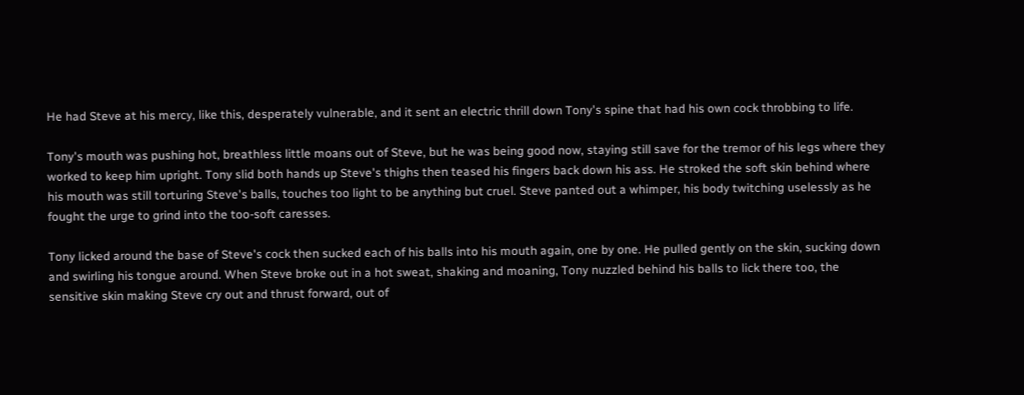He had Steve at his mercy, like this, desperately vulnerable, and it sent an electric thrill down Tony's spine that had his own cock throbbing to life.

Tony's mouth was pushing hot, breathless little moans out of Steve, but he was being good now, staying still save for the tremor of his legs where they worked to keep him upright. Tony slid both hands up Steve's thighs then teased his fingers back down his ass. He stroked the soft skin behind where his mouth was still torturing Steve's balls, touches too light to be anything but cruel. Steve panted out a whimper, his body twitching uselessly as he fought the urge to grind into the too-soft caresses.

Tony licked around the base of Steve's cock then sucked each of his balls into his mouth again, one by one. He pulled gently on the skin, sucking down and swirling his tongue around. When Steve broke out in a hot sweat, shaking and moaning, Tony nuzzled behind his balls to lick there too, the sensitive skin making Steve cry out and thrust forward, out of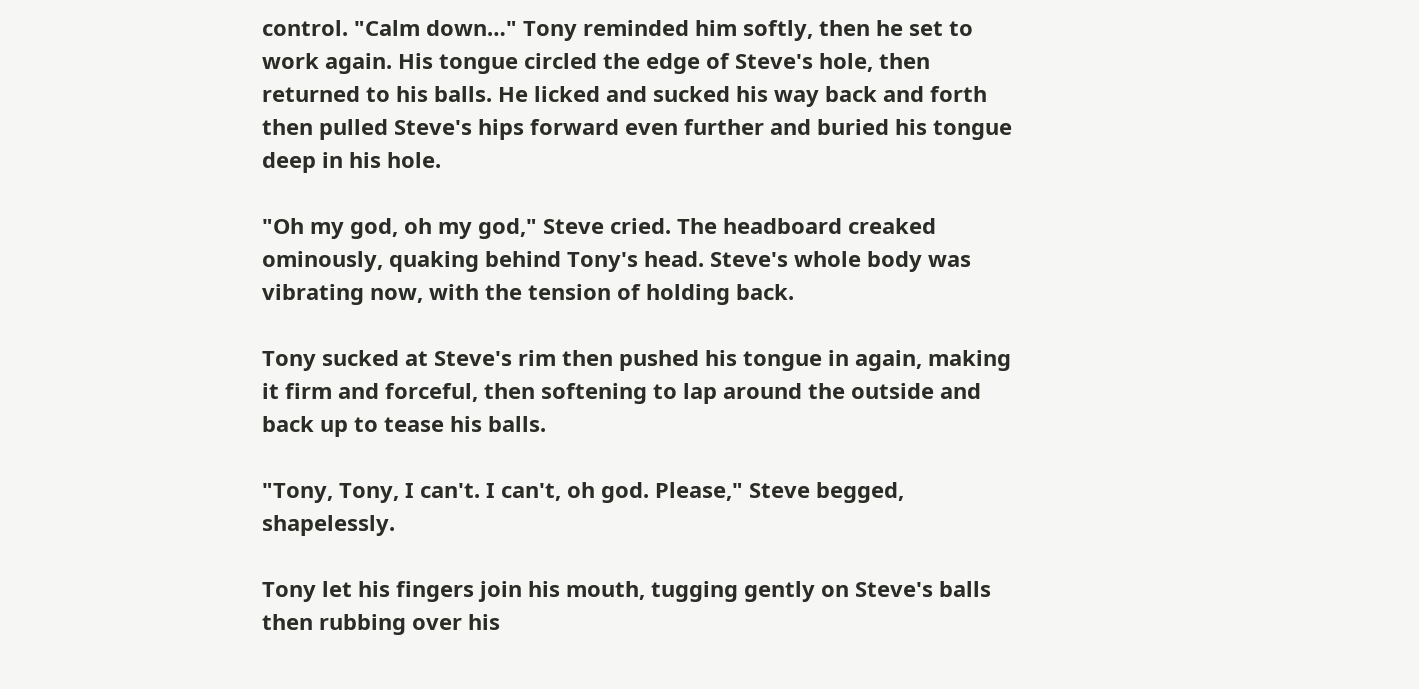control. "Calm down…" Tony reminded him softly, then he set to work again. His tongue circled the edge of Steve's hole, then returned to his balls. He licked and sucked his way back and forth then pulled Steve's hips forward even further and buried his tongue deep in his hole.

"Oh my god, oh my god," Steve cried. The headboard creaked ominously, quaking behind Tony's head. Steve's whole body was vibrating now, with the tension of holding back.

Tony sucked at Steve's rim then pushed his tongue in again, making it firm and forceful, then softening to lap around the outside and back up to tease his balls.

"Tony, Tony, I can't. I can't, oh god. Please," Steve begged, shapelessly.

Tony let his fingers join his mouth, tugging gently on Steve's balls then rubbing over his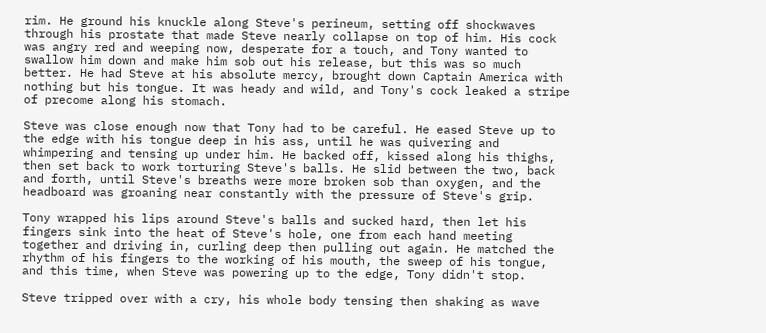rim. He ground his knuckle along Steve's perineum, setting off shockwaves through his prostate that made Steve nearly collapse on top of him. His cock was angry red and weeping now, desperate for a touch, and Tony wanted to swallow him down and make him sob out his release, but this was so much better. He had Steve at his absolute mercy, brought down Captain America with nothing but his tongue. It was heady and wild, and Tony's cock leaked a stripe of precome along his stomach.

Steve was close enough now that Tony had to be careful. He eased Steve up to the edge with his tongue deep in his ass, until he was quivering and whimpering and tensing up under him. He backed off, kissed along his thighs, then set back to work torturing Steve's balls. He slid between the two, back and forth, until Steve's breaths were more broken sob than oxygen, and the headboard was groaning near constantly with the pressure of Steve's grip.

Tony wrapped his lips around Steve's balls and sucked hard, then let his fingers sink into the heat of Steve's hole, one from each hand meeting together and driving in, curling deep then pulling out again. He matched the rhythm of his fingers to the working of his mouth, the sweep of his tongue, and this time, when Steve was powering up to the edge, Tony didn't stop.

Steve tripped over with a cry, his whole body tensing then shaking as wave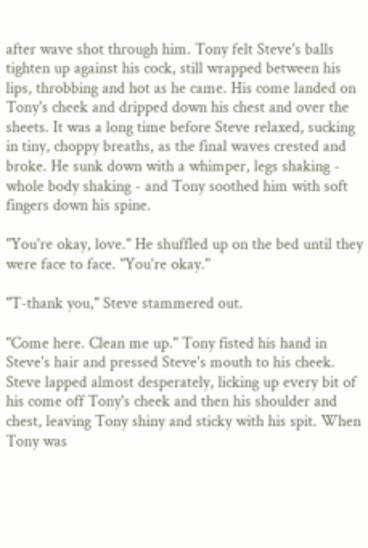after wave shot through him. Tony felt Steve's balls tighten up against his cock, still wrapped between his lips, throbbing and hot as he came. His come landed on Tony's cheek and dripped down his chest and over the sheets. It was a long time before Steve relaxed, sucking in tiny, choppy breaths, as the final waves crested and broke. He sunk down with a whimper, legs shaking - whole body shaking - and Tony soothed him with soft fingers down his spine.

"You're okay, love." He shuffled up on the bed until they were face to face. "You're okay."

"T-thank you," Steve stammered out.

"Come here. Clean me up." Tony fisted his hand in Steve's hair and pressed Steve's mouth to his cheek. Steve lapped almost desperately, licking up every bit of his come off Tony's cheek and then his shoulder and chest, leaving Tony shiny and sticky with his spit. When Tony was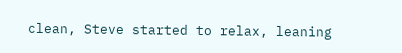clean, Steve started to relax, leaning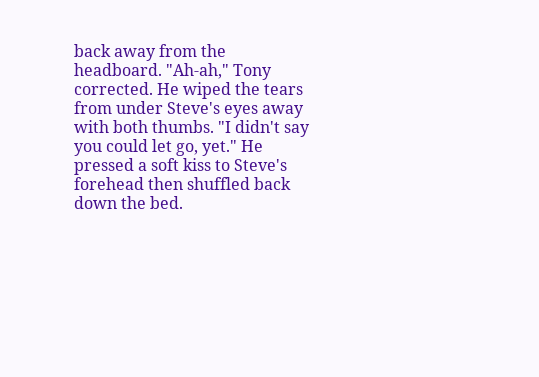back away from the headboard. "Ah-ah," Tony corrected. He wiped the tears from under Steve's eyes away with both thumbs. "I didn't say you could let go, yet." He pressed a soft kiss to Steve's forehead then shuffled back down the bed.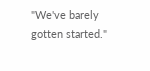"We've barely gotten started."